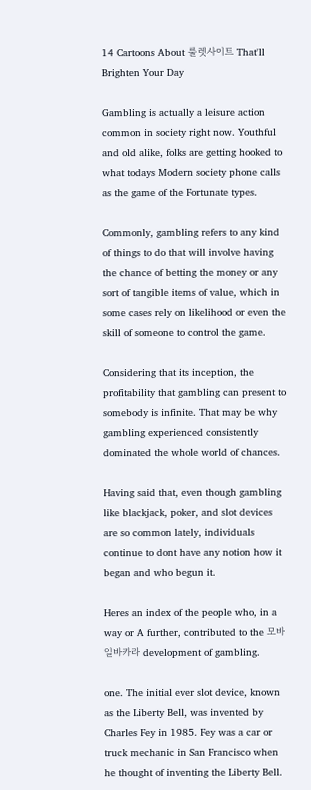14 Cartoons About 룰렛사이트 That'll Brighten Your Day

Gambling is actually a leisure action common in society right now. Youthful and old alike, folks are getting hooked to what todays Modern society phone calls as the game of the Fortunate types.

Commonly, gambling refers to any kind of things to do that will involve having the chance of betting the money or any sort of tangible items of value, which in some cases rely on likelihood or even the skill of someone to control the game.

Considering that its inception, the profitability that gambling can present to somebody is infinite. That may be why gambling experienced consistently dominated the whole world of chances.

Having said that, even though gambling like blackjack, poker, and slot devices are so common lately, individuals continue to dont have any notion how it began and who begun it.

Heres an index of the people who, in a way or A further, contributed to the 모바일바카라 development of gambling.

one. The initial ever slot device, known as the Liberty Bell, was invented by Charles Fey in 1985. Fey was a car or truck mechanic in San Francisco when he thought of inventing the Liberty Bell.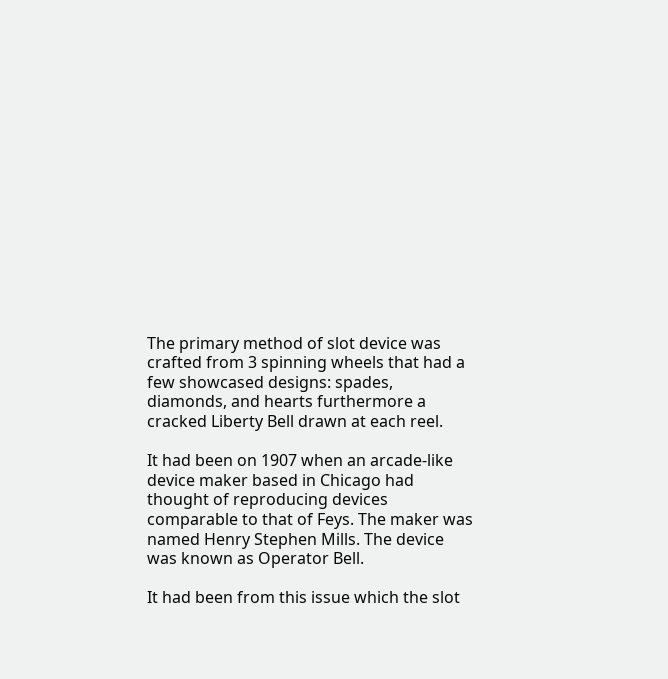The primary method of slot device was crafted from 3 spinning wheels that had a few showcased designs: spades, diamonds, and hearts furthermore a cracked Liberty Bell drawn at each reel.

It had been on 1907 when an arcade-like device maker based in Chicago had thought of reproducing devices comparable to that of Feys. The maker was named Henry Stephen Mills. The device was known as Operator Bell.

It had been from this issue which the slot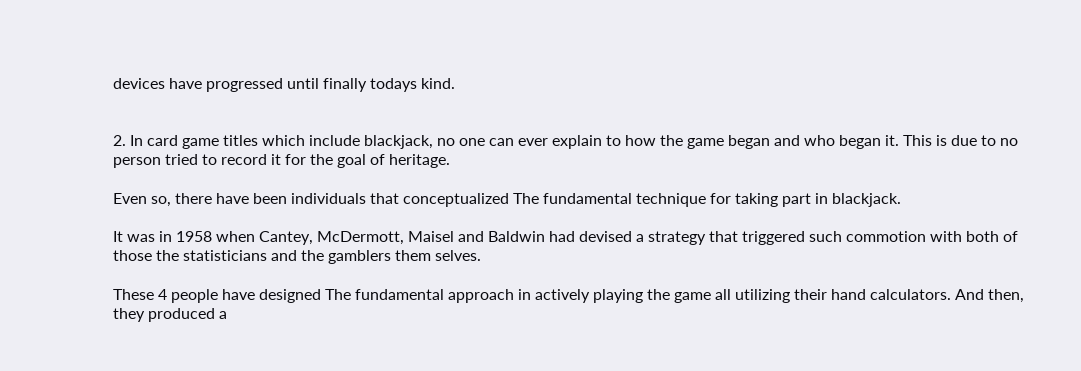devices have progressed until finally todays kind.


2. In card game titles which include blackjack, no one can ever explain to how the game began and who began it. This is due to no person tried to record it for the goal of heritage.

Even so, there have been individuals that conceptualized The fundamental technique for taking part in blackjack.

It was in 1958 when Cantey, McDermott, Maisel and Baldwin had devised a strategy that triggered such commotion with both of those the statisticians and the gamblers them selves.

These 4 people have designed The fundamental approach in actively playing the game all utilizing their hand calculators. And then, they produced a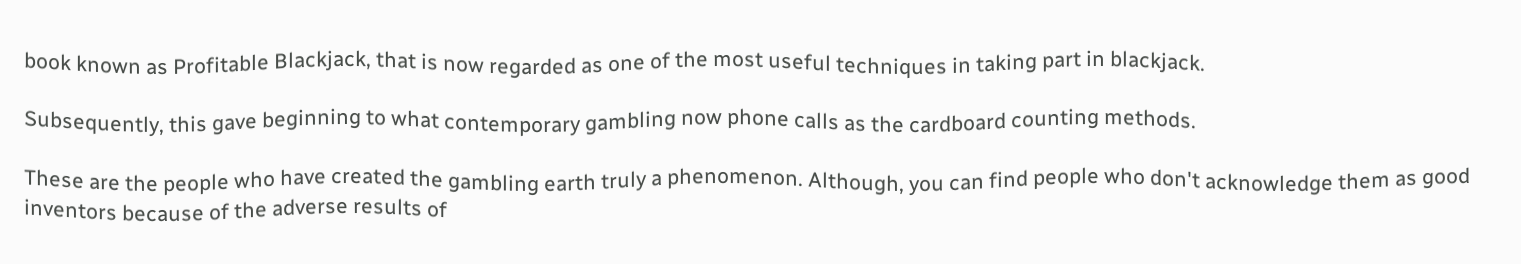book known as Profitable Blackjack, that is now regarded as one of the most useful techniques in taking part in blackjack.

Subsequently, this gave beginning to what contemporary gambling now phone calls as the cardboard counting methods.

These are the people who have created the gambling earth truly a phenomenon. Although, you can find people who don't acknowledge them as good inventors because of the adverse results of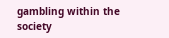gambling within the society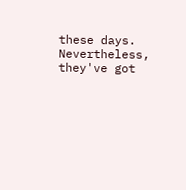these days. Nevertheless, they've got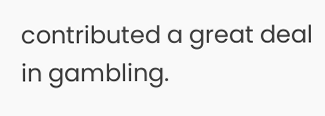contributed a great deal in gambling.